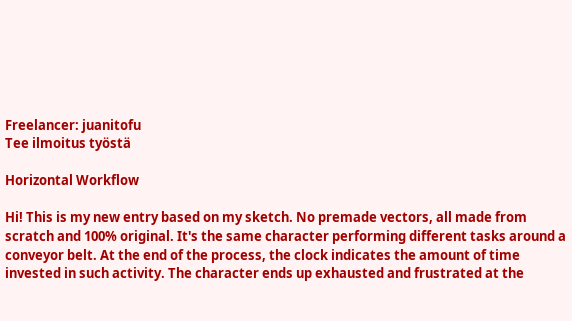Freelancer: juanitofu
Tee ilmoitus työstä

Horizontal Workflow

Hi! This is my new entry based on my sketch. No premade vectors, all made from scratch and 100% original. It's the same character performing different tasks around a conveyor belt. At the end of the process, the clock indicates the amount of time invested in such activity. The character ends up exhausted and frustrated at the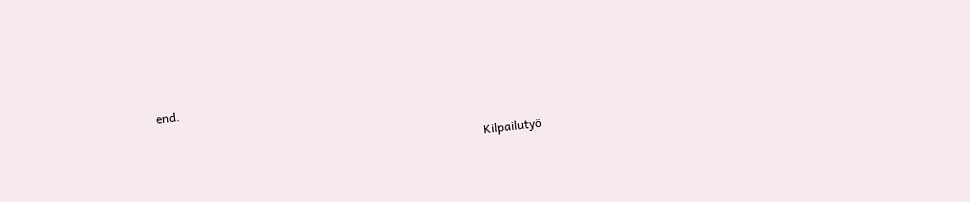end.

                                                                                                            Kilpailutyö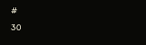#                                        30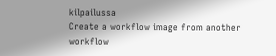kilpailussa                                         Create a workflow image from another workflow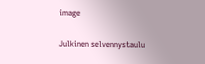image

Julkinen selvennystaulu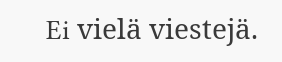Ei vielä viestejä.